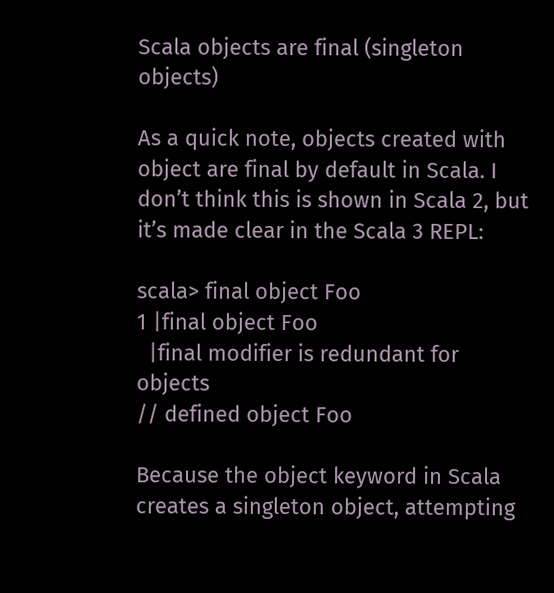Scala objects are final (singleton objects)

As a quick note, objects created with object are final by default in Scala. I don’t think this is shown in Scala 2, but it’s made clear in the Scala 3 REPL:

scala> final object Foo
1 |final object Foo
  |final modifier is redundant for objects
// defined object Foo

Because the object keyword in Scala creates a singleton object, attempting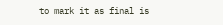to mark it as final is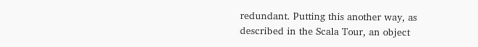redundant. Putting this another way, as described in the Scala Tour, an object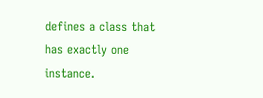defines a class that has exactly one instance.